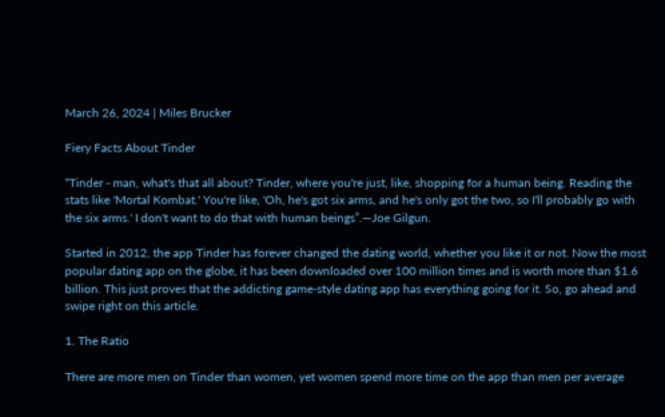March 26, 2024 | Miles Brucker

Fiery Facts About Tinder

“Tinder - man, what's that all about? Tinder, where you're just, like, shopping for a human being. Reading the stats like 'Mortal Kombat.' You're like, 'Oh, he's got six arms, and he's only got the two, so I'll probably go with the six arms.' I don't want to do that with human beings”.—Joe Gilgun.

Started in 2012, the app Tinder has forever changed the dating world, whether you like it or not. Now the most popular dating app on the globe, it has been downloaded over 100 million times and is worth more than $1.6 billion. This just proves that the addicting game-style dating app has everything going for it. So, go ahead and swipe right on this article.

1. The Ratio

There are more men on Tinder than women, yet women spend more time on the app than men per average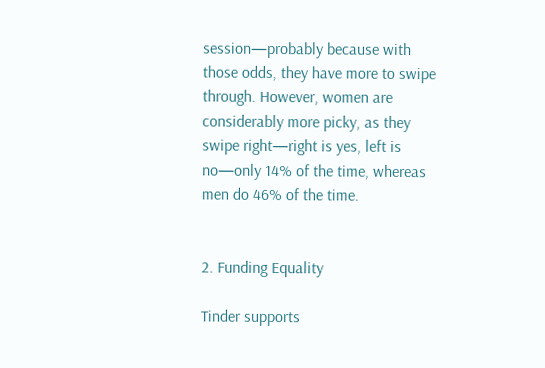session—probably because with those odds, they have more to swipe through. However, women are considerably more picky, as they swipe right—right is yes, left is no—only 14% of the time, whereas men do 46% of the time.


2. Funding Equality

Tinder supports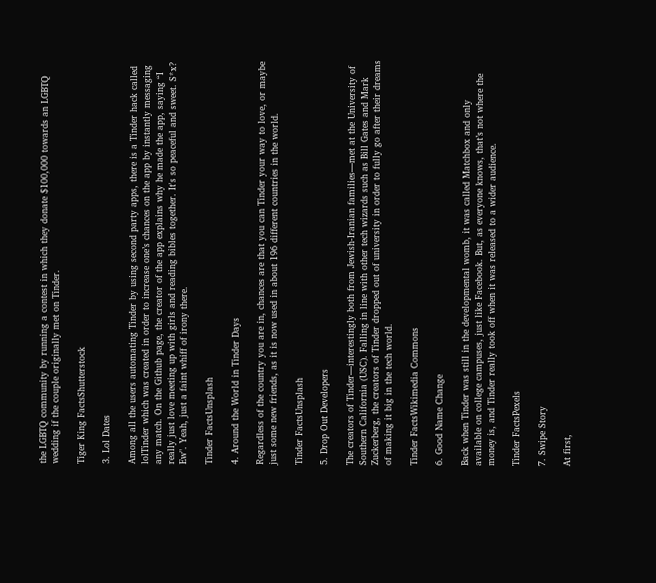the LGBTQ community by running a contest in which they donate $100,000 towards an LGBTQ wedding if the couple originally met on Tinder.

Tiger King FactsShutterstock

3. Lol Dates

Among all the users automating Tinder by using second party apps, there is a Tinder hack called lolTinder which was created in order to increase one’s chances on the app by instantly messaging any match. On the Github page, the creator of the app explains why he made the app, saying “I really just love meeting up with girls and reading bibles together. It's so peaceful and sweet. S*x? Ew". Yeah, just a faint whiff of irony there.

Tinder FactsUnsplash

4. Around the World in Tinder Days

Regardless of the country you are in, chances are that you can Tinder your way to love, or maybe just some new friends, as it is now used in about 196 different countries in the world.

Tinder FactsUnsplash

5. Drop Out Developers

The creators of Tinder—interestingly both from Jewish-Iranian families—met at the University of Southern California (USC). Falling in line with other tech wizards such as Bill Gates and Mark Zuckerberg, the creators of Tinder dropped out of university in order to fully go after their dreams of making it big in the tech world.

Tinder FactsWikimedia Commons

6. Good Name Change

Back when Tinder was still in the developmental womb, it was called Matchbox and only available on college campuses, just like Facebook. But, as everyone knows, that’s not where the money is, and Tinder really took off when it was released to a wider audience.

Tinder FactsPexels

7. Swipe Story

At first,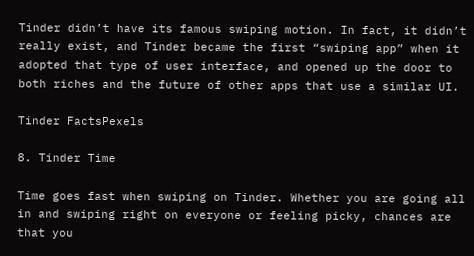Tinder didn’t have its famous swiping motion. In fact, it didn’t really exist, and Tinder became the first “swiping app” when it adopted that type of user interface, and opened up the door to both riches and the future of other apps that use a similar UI.

Tinder FactsPexels

8. Tinder Time

Time goes fast when swiping on Tinder. Whether you are going all in and swiping right on everyone or feeling picky, chances are that you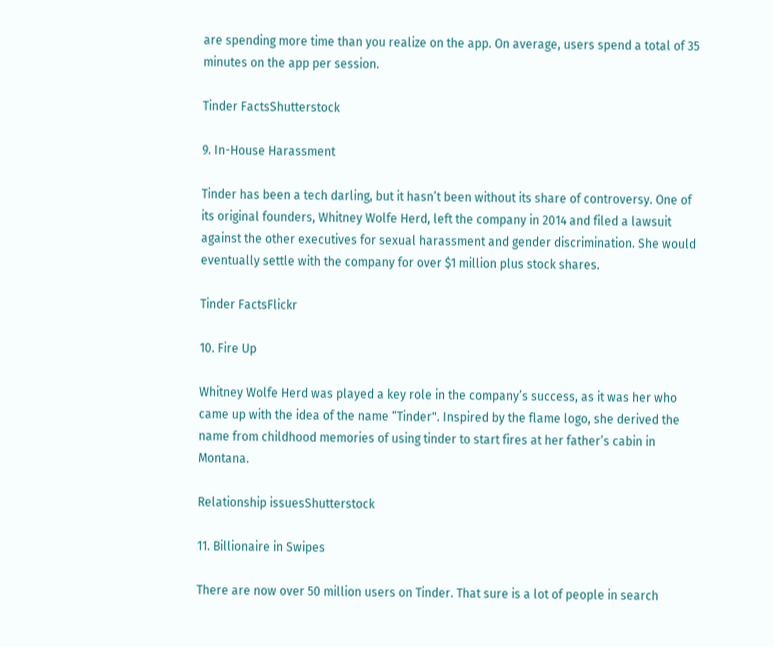are spending more time than you realize on the app. On average, users spend a total of 35 minutes on the app per session.

Tinder FactsShutterstock

9. In-House Harassment

Tinder has been a tech darling, but it hasn’t been without its share of controversy. One of its original founders, Whitney Wolfe Herd, left the company in 2014 and filed a lawsuit against the other executives for sexual harassment and gender discrimination. She would eventually settle with the company for over $1 million plus stock shares.

Tinder FactsFlickr

10. Fire Up

Whitney Wolfe Herd was played a key role in the company’s success, as it was her who came up with the idea of the name “Tinder". Inspired by the flame logo, she derived the name from childhood memories of using tinder to start fires at her father’s cabin in Montana.

Relationship issuesShutterstock

11. Billionaire in Swipes

There are now over 50 million users on Tinder. That sure is a lot of people in search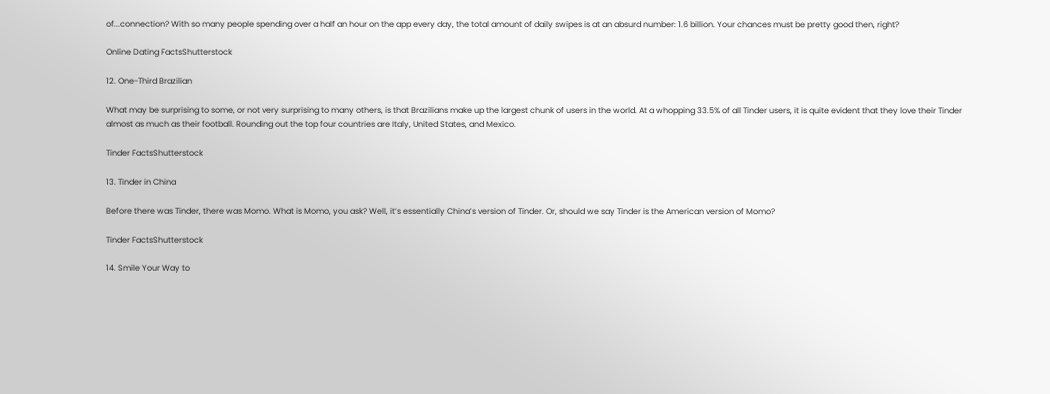of...connection? With so many people spending over a half an hour on the app every day, the total amount of daily swipes is at an absurd number: 1.6 billion. Your chances must be pretty good then, right?

Online Dating FactsShutterstock

12. One-Third Brazilian

What may be surprising to some, or not very surprising to many others, is that Brazilians make up the largest chunk of users in the world. At a whopping 33.5% of all Tinder users, it is quite evident that they love their Tinder almost as much as their football. Rounding out the top four countries are Italy, United States, and Mexico.

Tinder FactsShutterstock

13. Tinder in China

Before there was Tinder, there was Momo. What is Momo, you ask? Well, it’s essentially China’s version of Tinder. Or, should we say Tinder is the American version of Momo?

Tinder FactsShutterstock

14. Smile Your Way to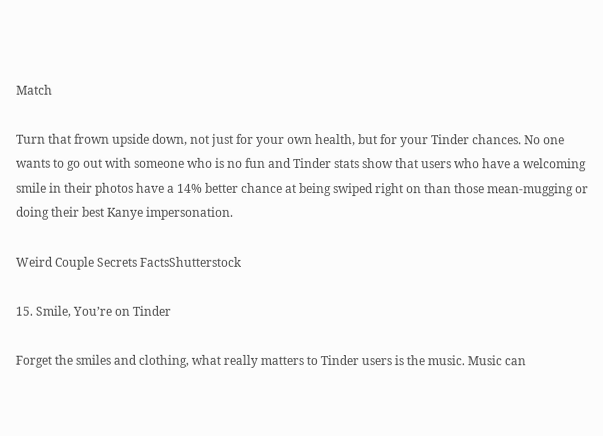Match

Turn that frown upside down, not just for your own health, but for your Tinder chances. No one wants to go out with someone who is no fun and Tinder stats show that users who have a welcoming smile in their photos have a 14% better chance at being swiped right on than those mean-mugging or doing their best Kanye impersonation.

Weird Couple Secrets FactsShutterstock

15. Smile, You’re on Tinder

Forget the smiles and clothing, what really matters to Tinder users is the music. Music can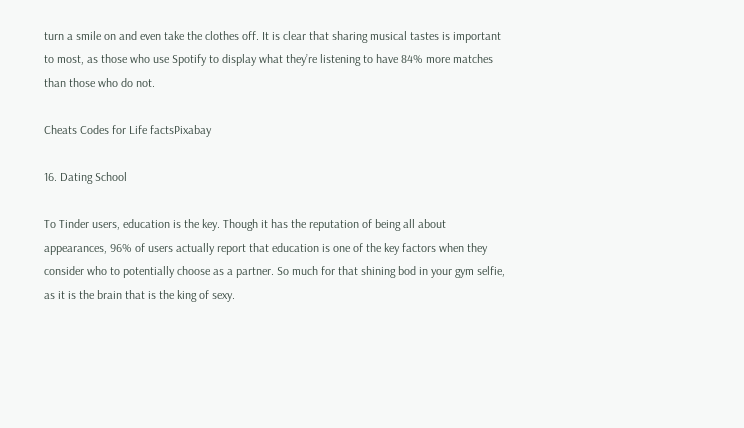turn a smile on and even take the clothes off. It is clear that sharing musical tastes is important to most, as those who use Spotify to display what they’re listening to have 84% more matches than those who do not.

Cheats Codes for Life factsPixabay

16. Dating School

To Tinder users, education is the key. Though it has the reputation of being all about appearances, 96% of users actually report that education is one of the key factors when they consider who to potentially choose as a partner. So much for that shining bod in your gym selfie, as it is the brain that is the king of sexy.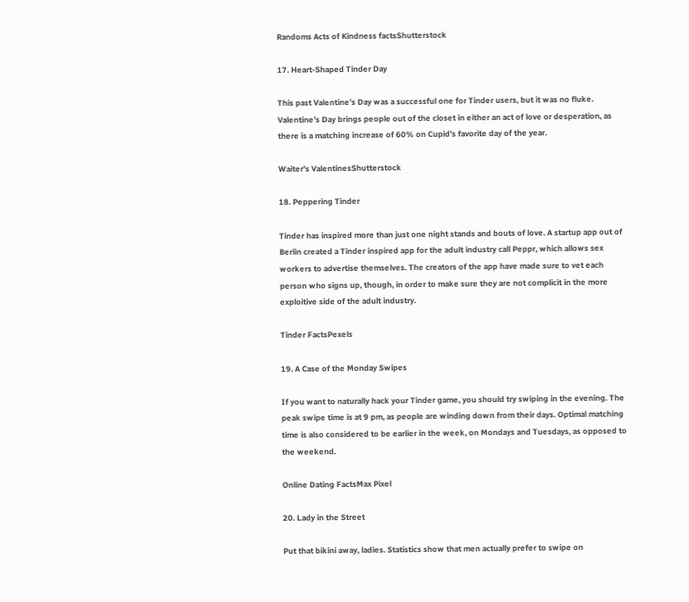Randoms Acts of Kindness factsShutterstock

17. Heart-Shaped Tinder Day

This past Valentine’s Day was a successful one for Tinder users, but it was no fluke. Valentine’s Day brings people out of the closet in either an act of love or desperation, as there is a matching increase of 60% on Cupid’s favorite day of the year.

Waiter's ValentinesShutterstock

18. Peppering Tinder

Tinder has inspired more than just one night stands and bouts of love. A startup app out of Berlin created a Tinder inspired app for the adult industry call Peppr, which allows sex workers to advertise themselves. The creators of the app have made sure to vet each person who signs up, though, in order to make sure they are not complicit in the more exploitive side of the adult industry.

Tinder FactsPexels

19. A Case of the Monday Swipes

If you want to naturally hack your Tinder game, you should try swiping in the evening. The peak swipe time is at 9 pm, as people are winding down from their days. Optimal matching time is also considered to be earlier in the week, on Mondays and Tuesdays, as opposed to the weekend.

Online Dating FactsMax Pixel

20. Lady in the Street

Put that bikini away, ladies. Statistics show that men actually prefer to swipe on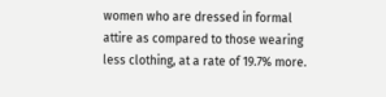women who are dressed in formal attire as compared to those wearing less clothing, at a rate of 19.7% more.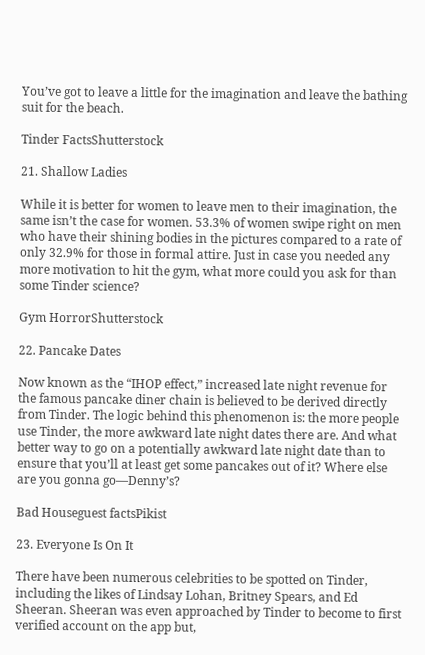You’ve got to leave a little for the imagination and leave the bathing suit for the beach.

Tinder FactsShutterstock

21. Shallow Ladies

While it is better for women to leave men to their imagination, the same isn’t the case for women. 53.3% of women swipe right on men who have their shining bodies in the pictures compared to a rate of only 32.9% for those in formal attire. Just in case you needed any more motivation to hit the gym, what more could you ask for than some Tinder science?

Gym HorrorShutterstock

22. Pancake Dates

Now known as the “IHOP effect,” increased late night revenue for the famous pancake diner chain is believed to be derived directly from Tinder. The logic behind this phenomenon is: the more people use Tinder, the more awkward late night dates there are. And what better way to go on a potentially awkward late night date than to ensure that you’ll at least get some pancakes out of it? Where else are you gonna go—Denny’s?

Bad Houseguest factsPikist

23. Everyone Is On It

There have been numerous celebrities to be spotted on Tinder, including the likes of Lindsay Lohan, Britney Spears, and Ed Sheeran. Sheeran was even approached by Tinder to become to first verified account on the app but,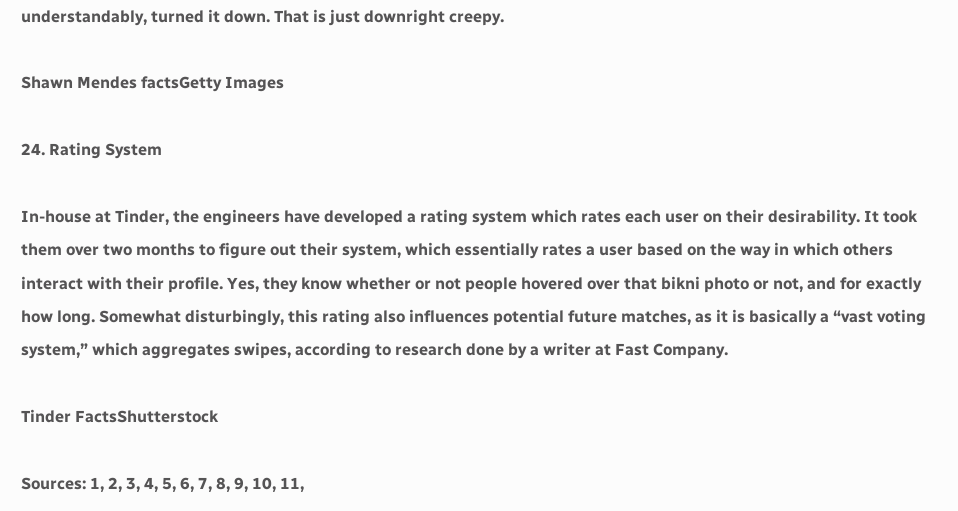understandably, turned it down. That is just downright creepy.

Shawn Mendes factsGetty Images

24. Rating System

In-house at Tinder, the engineers have developed a rating system which rates each user on their desirability. It took them over two months to figure out their system, which essentially rates a user based on the way in which others interact with their profile. Yes, they know whether or not people hovered over that bikni photo or not, and for exactly how long. Somewhat disturbingly, this rating also influences potential future matches, as it is basically a “vast voting system,” which aggregates swipes, according to research done by a writer at Fast Company.

Tinder FactsShutterstock

Sources: 1, 2, 3, 4, 5, 6, 7, 8, 9, 10, 11,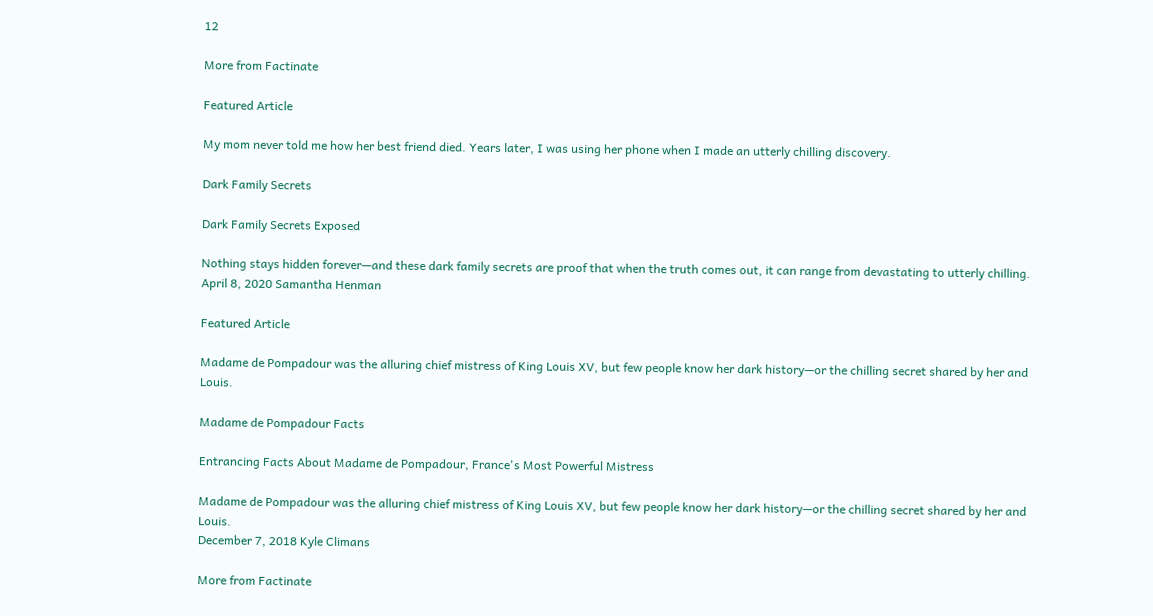12

More from Factinate

Featured Article

My mom never told me how her best friend died. Years later, I was using her phone when I made an utterly chilling discovery.

Dark Family Secrets

Dark Family Secrets Exposed

Nothing stays hidden forever—and these dark family secrets are proof that when the truth comes out, it can range from devastating to utterly chilling.
April 8, 2020 Samantha Henman

Featured Article

Madame de Pompadour was the alluring chief mistress of King Louis XV, but few people know her dark history—or the chilling secret shared by her and Louis.

Madame de Pompadour Facts

Entrancing Facts About Madame de Pompadour, France's Most Powerful Mistress

Madame de Pompadour was the alluring chief mistress of King Louis XV, but few people know her dark history—or the chilling secret shared by her and Louis.
December 7, 2018 Kyle Climans

More from Factinate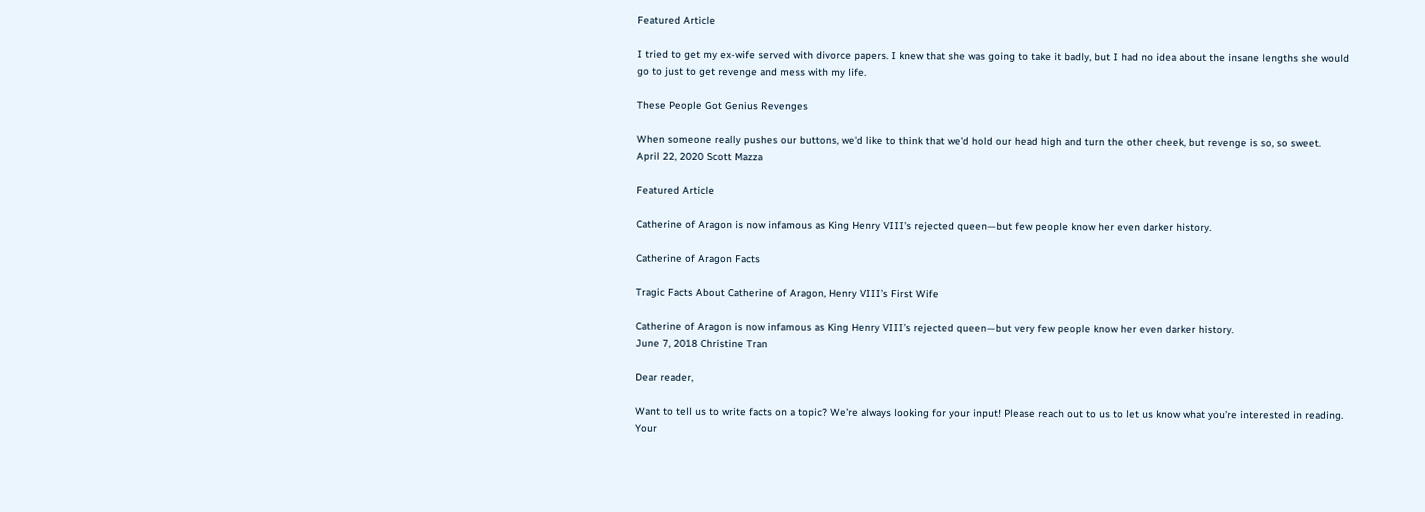Featured Article

I tried to get my ex-wife served with divorce papers. I knew that she was going to take it badly, but I had no idea about the insane lengths she would go to just to get revenge and mess with my life.

These People Got Genius Revenges

When someone really pushes our buttons, we'd like to think that we'd hold our head high and turn the other cheek, but revenge is so, so sweet.
April 22, 2020 Scott Mazza

Featured Article

Catherine of Aragon is now infamous as King Henry VIII’s rejected queen—but few people know her even darker history.

Catherine of Aragon Facts

Tragic Facts About Catherine of Aragon, Henry VIII’s First Wife

Catherine of Aragon is now infamous as King Henry VIII’s rejected queen—but very few people know her even darker history.
June 7, 2018 Christine Tran

Dear reader,

Want to tell us to write facts on a topic? We’re always looking for your input! Please reach out to us to let us know what you’re interested in reading. Your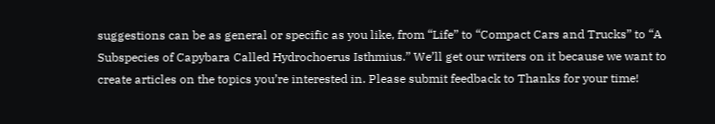suggestions can be as general or specific as you like, from “Life” to “Compact Cars and Trucks” to “A Subspecies of Capybara Called Hydrochoerus Isthmius.” We’ll get our writers on it because we want to create articles on the topics you’re interested in. Please submit feedback to Thanks for your time!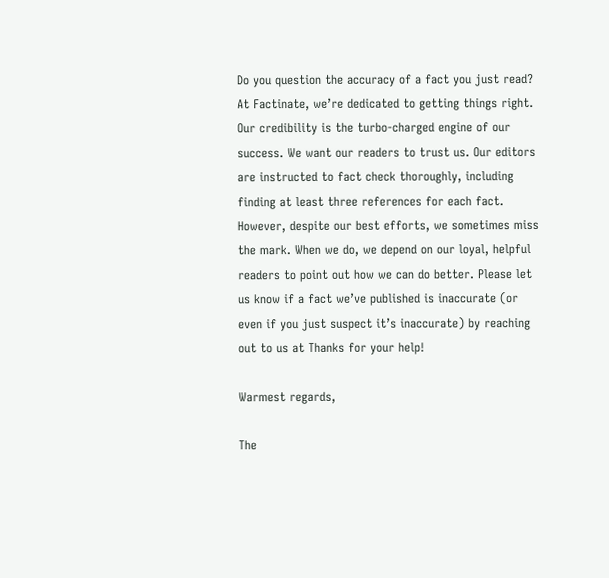Do you question the accuracy of a fact you just read? At Factinate, we’re dedicated to getting things right. Our credibility is the turbo-charged engine of our success. We want our readers to trust us. Our editors are instructed to fact check thoroughly, including finding at least three references for each fact. However, despite our best efforts, we sometimes miss the mark. When we do, we depend on our loyal, helpful readers to point out how we can do better. Please let us know if a fact we’ve published is inaccurate (or even if you just suspect it’s inaccurate) by reaching out to us at Thanks for your help!

Warmest regards,

The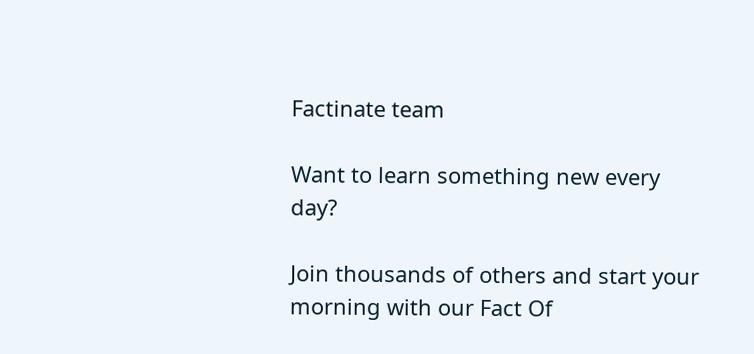Factinate team

Want to learn something new every day?

Join thousands of others and start your morning with our Fact Of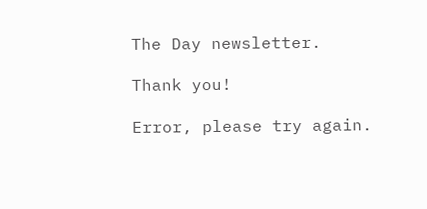The Day newsletter.

Thank you!

Error, please try again.